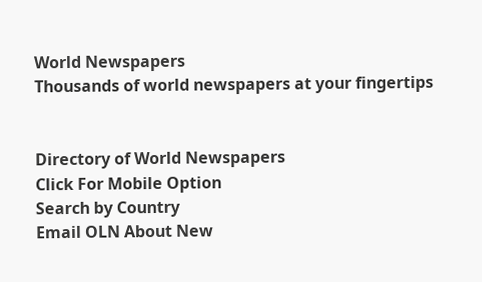World Newspapers
Thousands of world newspapers at your fingertips


Directory of World Newspapers
Click For Mobile Option
Search by Country
Email OLN About New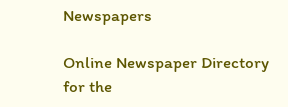Newspapers

Online Newspaper Directory for the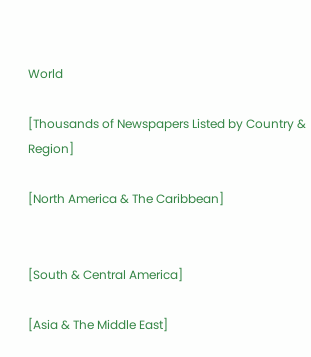World

[Thousands of Newspapers Listed by Country & Region]

[North America & The Caribbean]


[South & Central America]

[Asia & The Middle East]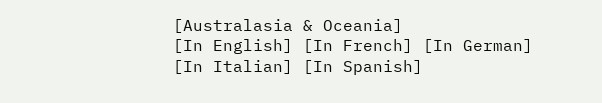[Australasia & Oceania]
[In English] [In French] [In German]
[In Italian] [In Spanish]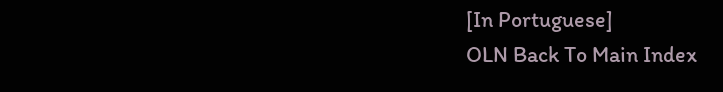[In Portuguese]
OLN Back To Main Index